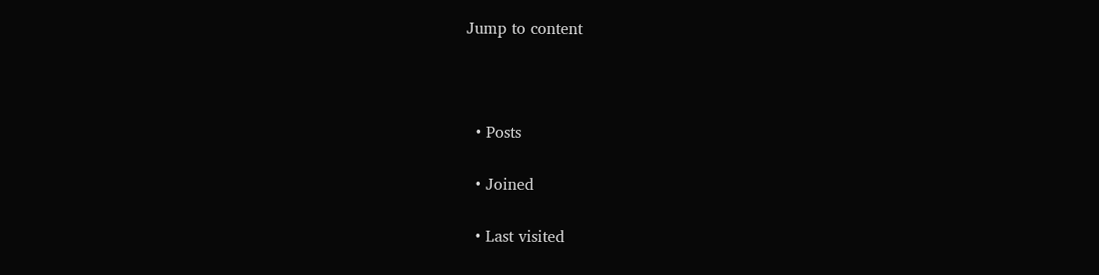Jump to content



  • Posts

  • Joined

  • Last visited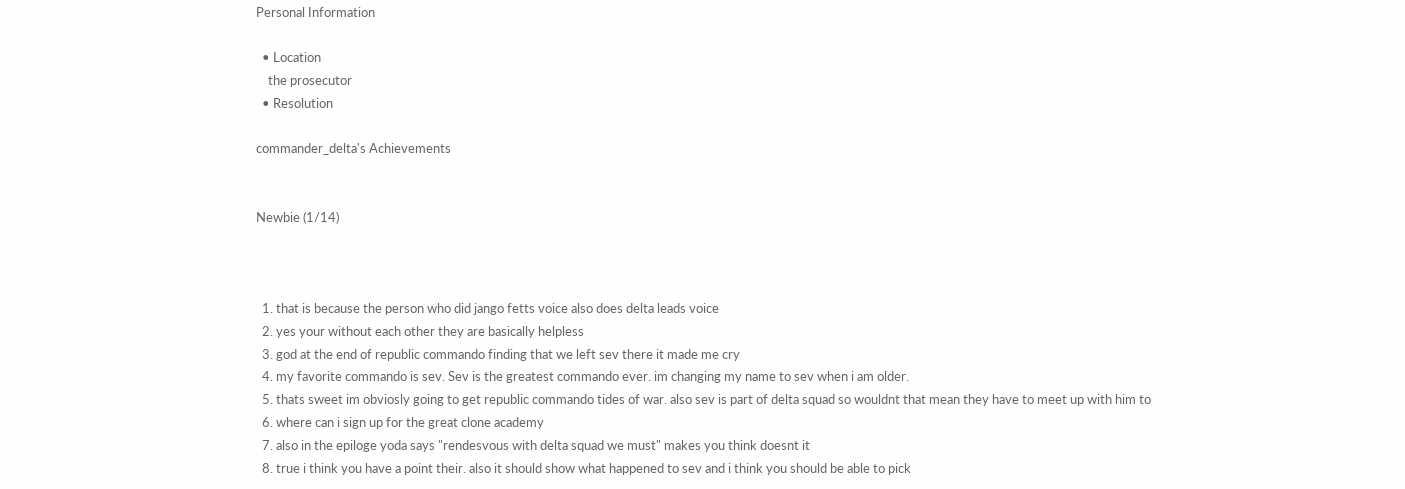Personal Information

  • Location
    the prosecutor
  • Resolution

commander_delta's Achievements


Newbie (1/14)



  1. that is because the person who did jango fetts voice also does delta leads voice
  2. yes your without each other they are basically helpless
  3. god at the end of republic commando finding that we left sev there it made me cry
  4. my favorite commando is sev. Sev is the greatest commando ever. im changing my name to sev when i am older.
  5. thats sweet im obviosly going to get republic commando tides of war. also sev is part of delta squad so wouldnt that mean they have to meet up with him to
  6. where can i sign up for the great clone academy
  7. also in the epiloge yoda says "rendesvous with delta squad we must" makes you think doesnt it
  8. true i think you have a point their. also it should show what happened to sev and i think you should be able to pick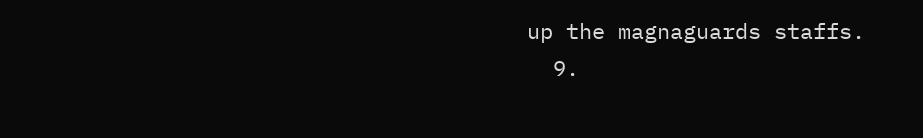up the magnaguards staffs.
  9.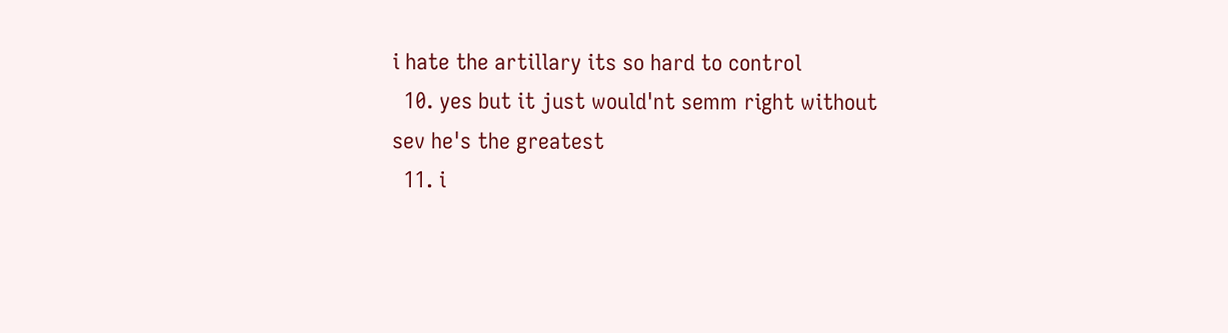i hate the artillary its so hard to control
  10. yes but it just would'nt semm right without sev he's the greatest
  11. i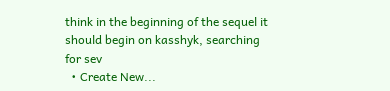think in the beginning of the sequel it should begin on kasshyk, searching for sev
  • Create New...